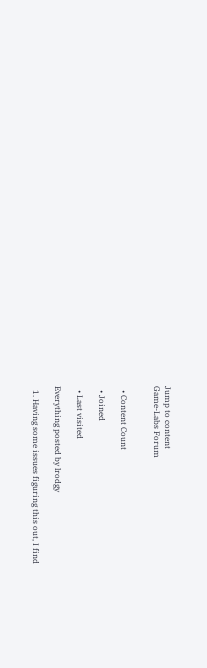Jump to content
Game-Labs Forum


  • Content Count

  • Joined

  • Last visited

Everything posted by lrodgy

  1. Having some issues figuring this out, I find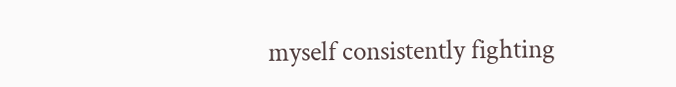myself consistently fighting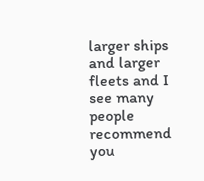larger ships and larger fleets and I see many people recommend you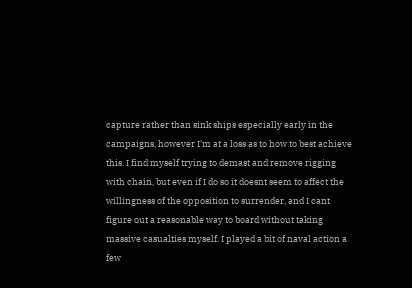capture rather than sink ships especially early in the campaigns, however I'm at a loss as to how to best achieve this. I find myself trying to demast and remove rigging with chain, but even if I do so it doesnt seem to affect the willingness of the opposition to surrender, and I cant figure out a reasonable way to board without taking massive casualties myself. I played a bit of naval action a few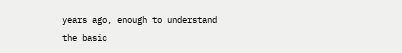years ago, enough to understand the basic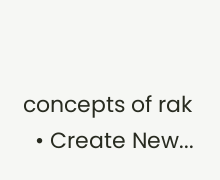concepts of rak
  • Create New...